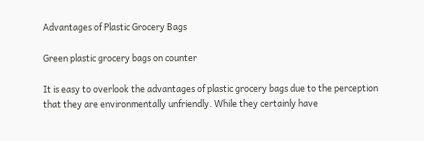Advantages of Plastic Grocery Bags

Green plastic grocery bags on counter

It is easy to overlook the advantages of plastic grocery bags due to the perception that they are environmentally unfriendly. While they certainly have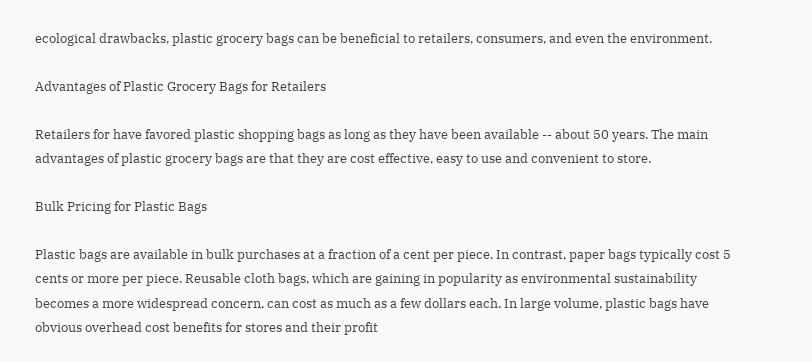ecological drawbacks, plastic grocery bags can be beneficial to retailers, consumers, and even the environment.

Advantages of Plastic Grocery Bags for Retailers

Retailers for have favored plastic shopping bags as long as they have been available -- about 50 years. The main advantages of plastic grocery bags are that they are cost effective, easy to use and convenient to store.

Bulk Pricing for Plastic Bags

Plastic bags are available in bulk purchases at a fraction of a cent per piece. In contrast, paper bags typically cost 5 cents or more per piece. Reusable cloth bags, which are gaining in popularity as environmental sustainability becomes a more widespread concern, can cost as much as a few dollars each. In large volume, plastic bags have obvious overhead cost benefits for stores and their profit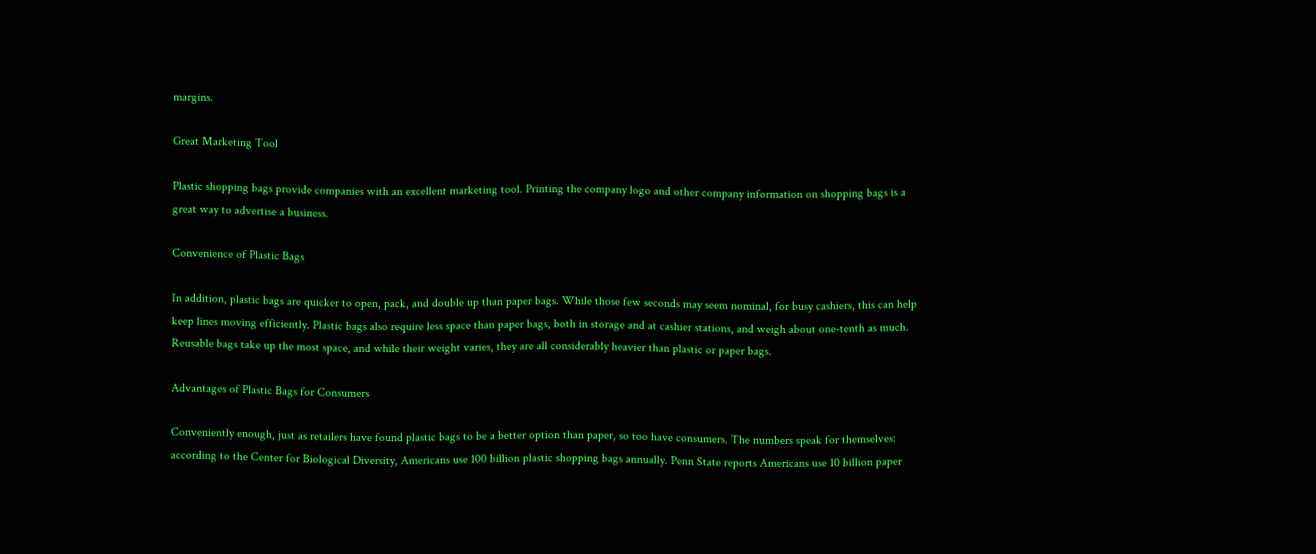margins.

Great Marketing Tool

Plastic shopping bags provide companies with an excellent marketing tool. Printing the company logo and other company information on shopping bags is a great way to advertise a business.

Convenience of Plastic Bags

In addition, plastic bags are quicker to open, pack, and double up than paper bags. While those few seconds may seem nominal, for busy cashiers, this can help keep lines moving efficiently. Plastic bags also require less space than paper bags, both in storage and at cashier stations, and weigh about one-tenth as much. Reusable bags take up the most space, and while their weight varies, they are all considerably heavier than plastic or paper bags.

Advantages of Plastic Bags for Consumers

Conveniently enough, just as retailers have found plastic bags to be a better option than paper, so too have consumers. The numbers speak for themselves: according to the Center for Biological Diversity, Americans use 100 billion plastic shopping bags annually. Penn State reports Americans use 10 billion paper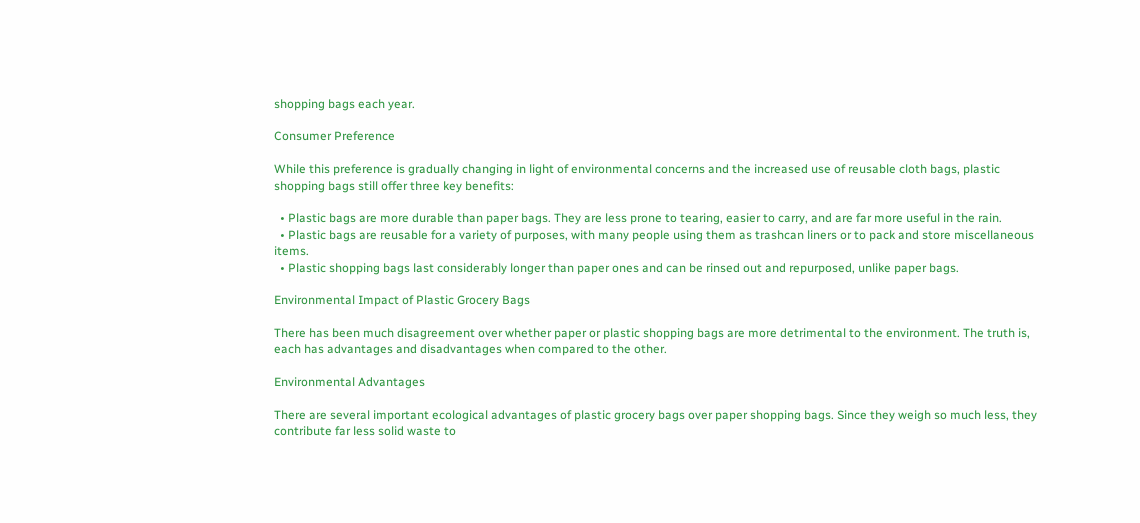shopping bags each year.

Consumer Preference

While this preference is gradually changing in light of environmental concerns and the increased use of reusable cloth bags, plastic shopping bags still offer three key benefits:

  • Plastic bags are more durable than paper bags. They are less prone to tearing, easier to carry, and are far more useful in the rain.
  • Plastic bags are reusable for a variety of purposes, with many people using them as trashcan liners or to pack and store miscellaneous items.
  • Plastic shopping bags last considerably longer than paper ones and can be rinsed out and repurposed, unlike paper bags.

Environmental Impact of Plastic Grocery Bags

There has been much disagreement over whether paper or plastic shopping bags are more detrimental to the environment. The truth is, each has advantages and disadvantages when compared to the other.

Environmental Advantages

There are several important ecological advantages of plastic grocery bags over paper shopping bags. Since they weigh so much less, they contribute far less solid waste to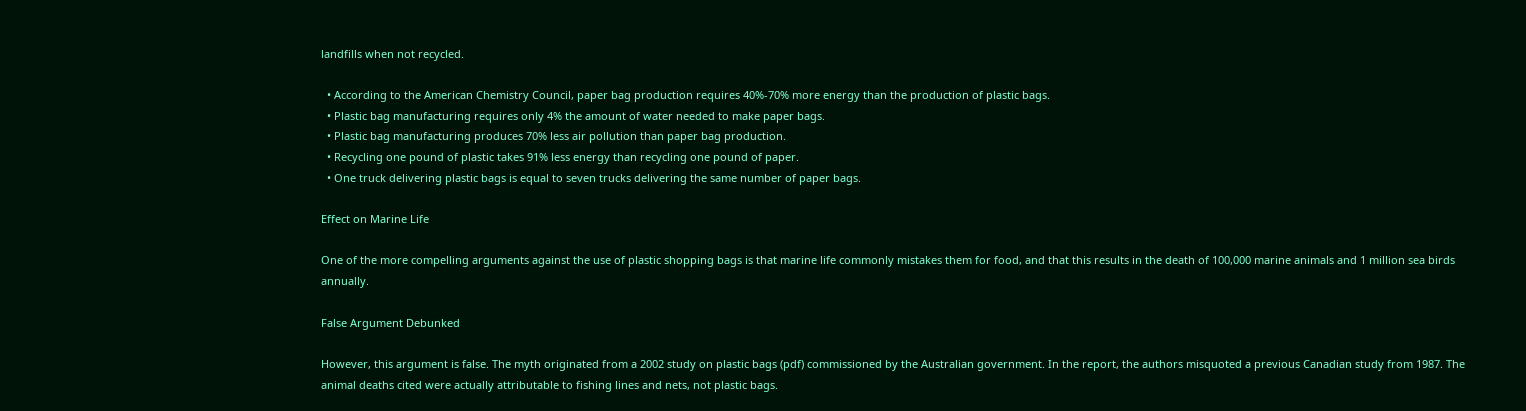landfills when not recycled.

  • According to the American Chemistry Council, paper bag production requires 40%-70% more energy than the production of plastic bags.
  • Plastic bag manufacturing requires only 4% the amount of water needed to make paper bags.
  • Plastic bag manufacturing produces 70% less air pollution than paper bag production.
  • Recycling one pound of plastic takes 91% less energy than recycling one pound of paper.
  • One truck delivering plastic bags is equal to seven trucks delivering the same number of paper bags.

Effect on Marine Life

One of the more compelling arguments against the use of plastic shopping bags is that marine life commonly mistakes them for food, and that this results in the death of 100,000 marine animals and 1 million sea birds annually.

False Argument Debunked

However, this argument is false. The myth originated from a 2002 study on plastic bags (pdf) commissioned by the Australian government. In the report, the authors misquoted a previous Canadian study from 1987. The animal deaths cited were actually attributable to fishing lines and nets, not plastic bags.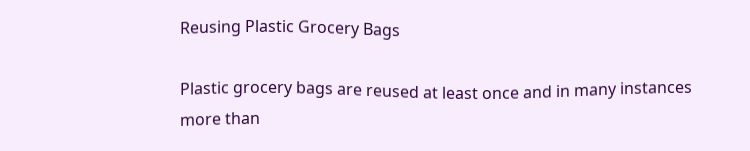Reusing Plastic Grocery Bags

Plastic grocery bags are reused at least once and in many instances more than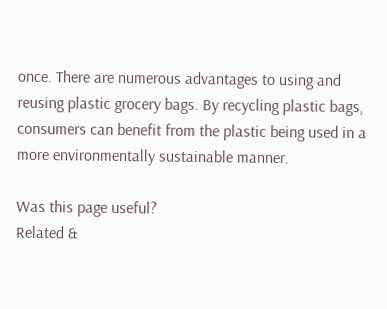once. There are numerous advantages to using and reusing plastic grocery bags. By recycling plastic bags, consumers can benefit from the plastic being used in a more environmentally sustainable manner.

Was this page useful?
Related &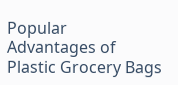Popular
Advantages of Plastic Grocery Bags